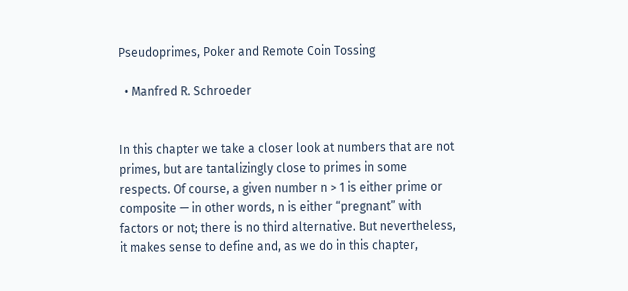Pseudoprimes, Poker and Remote Coin Tossing

  • Manfred R. Schroeder


In this chapter we take a closer look at numbers that are not primes, but are tantalizingly close to primes in some respects. Of course, a given number n > 1 is either prime or composite — in other words, n is either “pregnant” with factors or not; there is no third alternative. But nevertheless, it makes sense to define and, as we do in this chapter,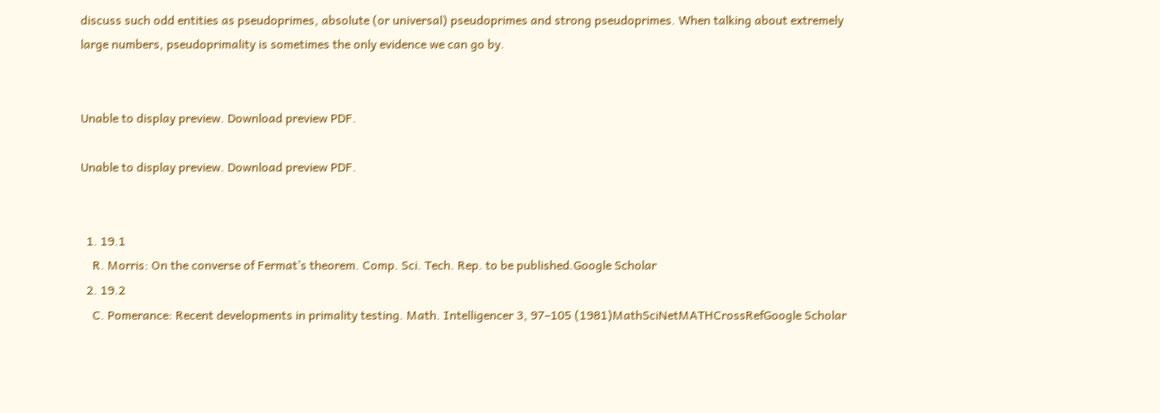discuss such odd entities as pseudoprimes, absolute (or universal) pseudoprimes and strong pseudoprimes. When talking about extremely large numbers, pseudoprimality is sometimes the only evidence we can go by.


Unable to display preview. Download preview PDF.

Unable to display preview. Download preview PDF.


  1. 19.1
    R. Morris: On the converse of Fermat’s theorem. Comp. Sci. Tech. Rep. to be published.Google Scholar
  2. 19.2
    C. Pomerance: Recent developments in primality testing. Math. Intelligencer 3, 97–105 (1981)MathSciNetMATHCrossRefGoogle Scholar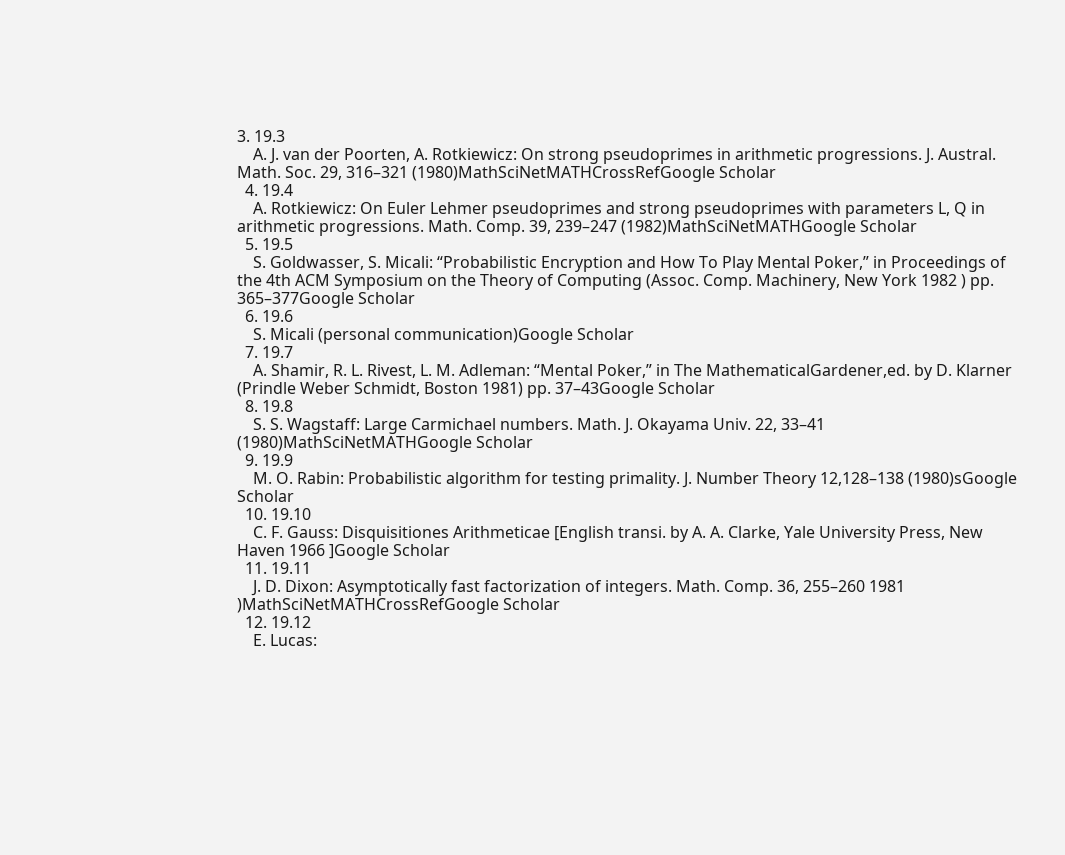3. 19.3
    A. J. van der Poorten, A. Rotkiewicz: On strong pseudoprimes in arithmetic progressions. J. Austral. Math. Soc. 29, 316–321 (1980)MathSciNetMATHCrossRefGoogle Scholar
  4. 19.4
    A. Rotkiewicz: On Euler Lehmer pseudoprimes and strong pseudoprimes with parameters L, Q in arithmetic progressions. Math. Comp. 39, 239–247 (1982)MathSciNetMATHGoogle Scholar
  5. 19.5
    S. Goldwasser, S. Micali: “Probabilistic Encryption and How To Play Mental Poker,” in Proceedings of the 4th ACM Symposium on the Theory of Computing (Assoc. Comp. Machinery, New York 1982 ) pp. 365–377Google Scholar
  6. 19.6
    S. Micali (personal communication)Google Scholar
  7. 19.7
    A. Shamir, R. L. Rivest, L. M. Adleman: “Mental Poker,” in The MathematicalGardener,ed. by D. Klarner (Prindle Weber Schmidt, Boston 1981) pp. 37–43Google Scholar
  8. 19.8
    S. S. Wagstaff: Large Carmichael numbers. Math. J. Okayama Univ. 22, 33–41 (1980)MathSciNetMATHGoogle Scholar
  9. 19.9
    M. O. Rabin: Probabilistic algorithm for testing primality. J. Number Theory 12,128–138 (1980)sGoogle Scholar
  10. 19.10
    C. F. Gauss: Disquisitiones Arithmeticae [English transi. by A. A. Clarke, Yale University Press, New Haven 1966 ]Google Scholar
  11. 19.11
    J. D. Dixon: Asymptotically fast factorization of integers. Math. Comp. 36, 255–260 1981 )MathSciNetMATHCrossRefGoogle Scholar
  12. 19.12
    E. Lucas: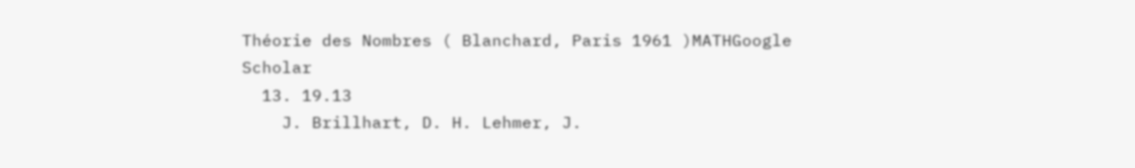Théorie des Nombres ( Blanchard, Paris 1961 )MATHGoogle Scholar
  13. 19.13
    J. Brillhart, D. H. Lehmer, J.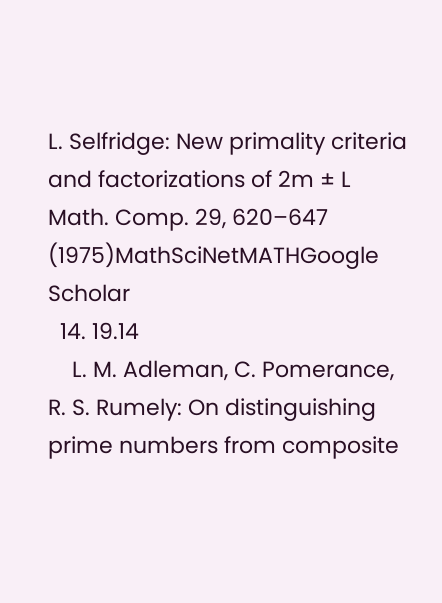L. Selfridge: New primality criteria and factorizations of 2m ± L Math. Comp. 29, 620–647 (1975)MathSciNetMATHGoogle Scholar
  14. 19.14
    L. M. Adleman, C. Pomerance, R. S. Rumely: On distinguishing prime numbers from composite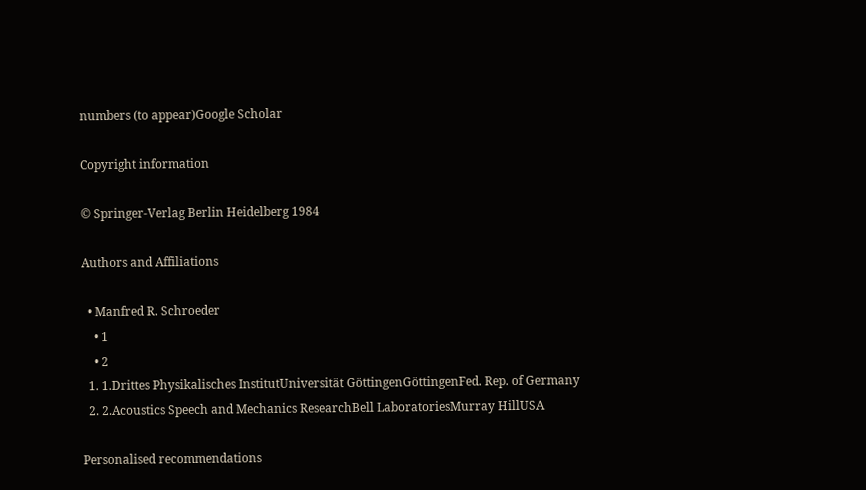numbers (to appear)Google Scholar

Copyright information

© Springer-Verlag Berlin Heidelberg 1984

Authors and Affiliations

  • Manfred R. Schroeder
    • 1
    • 2
  1. 1.Drittes Physikalisches InstitutUniversität GöttingenGöttingenFed. Rep. of Germany
  2. 2.Acoustics Speech and Mechanics ResearchBell LaboratoriesMurray HillUSA

Personalised recommendations